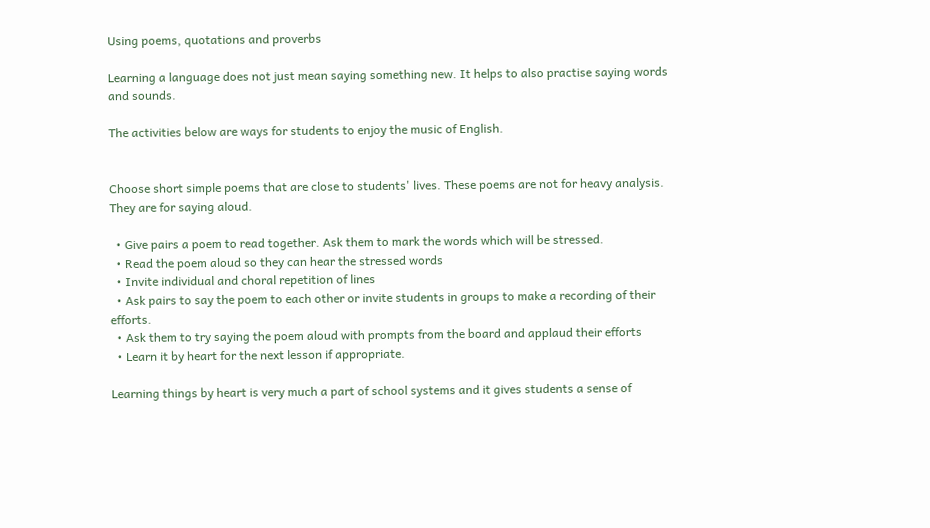Using poems, quotations and proverbs

Learning a language does not just mean saying something new. It helps to also practise saying words and sounds.

The activities below are ways for students to enjoy the music of English.


Choose short simple poems that are close to students' lives. These poems are not for heavy analysis.
They are for saying aloud.

  • Give pairs a poem to read together. Ask them to mark the words which will be stressed.
  • Read the poem aloud so they can hear the stressed words
  • Invite individual and choral repetition of lines
  • Ask pairs to say the poem to each other or invite students in groups to make a recording of their efforts.
  • Ask them to try saying the poem aloud with prompts from the board and applaud their efforts
  • Learn it by heart for the next lesson if appropriate.

Learning things by heart is very much a part of school systems and it gives students a sense of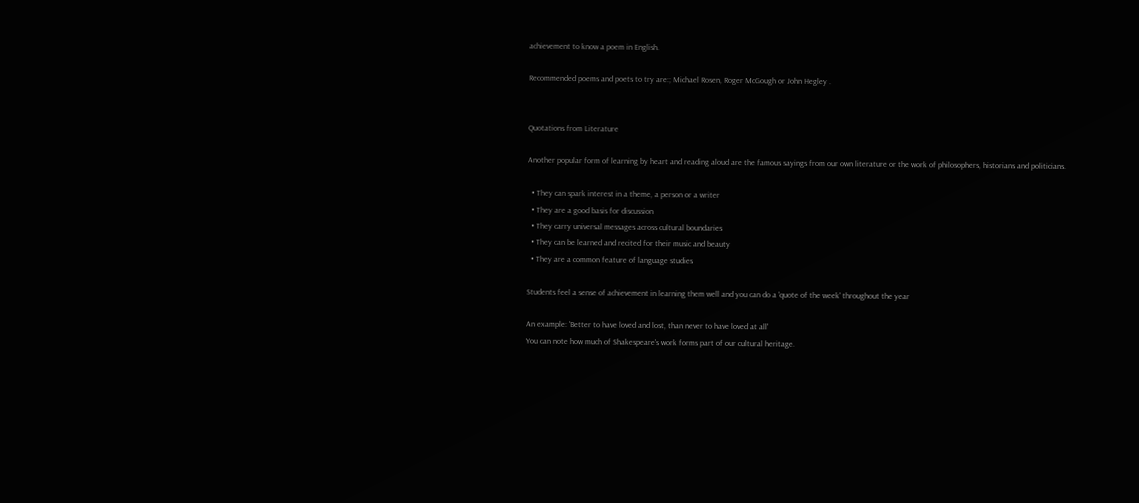achievement to know a poem in English.

Recommended poems and poets to try are:; Michael Rosen, Roger McGough or John Hegley .


Quotations from Literature

Another popular form of learning by heart and reading aloud are the famous sayings from our own literature or the work of philosophers, historians and politicians.

  • They can spark interest in a theme, a person or a writer
  • They are a good basis for discussion
  • They carry universal messages across cultural boundaries
  • They can be learned and recited for their music and beauty
  • They are a common feature of language studies

Students feel a sense of achievement in learning them well and you can do a 'quote of the week' throughout the year

An example: 'Better to have loved and lost, than never to have loved at all'
You can note how much of Shakespeare's work forms part of our cultural heritage.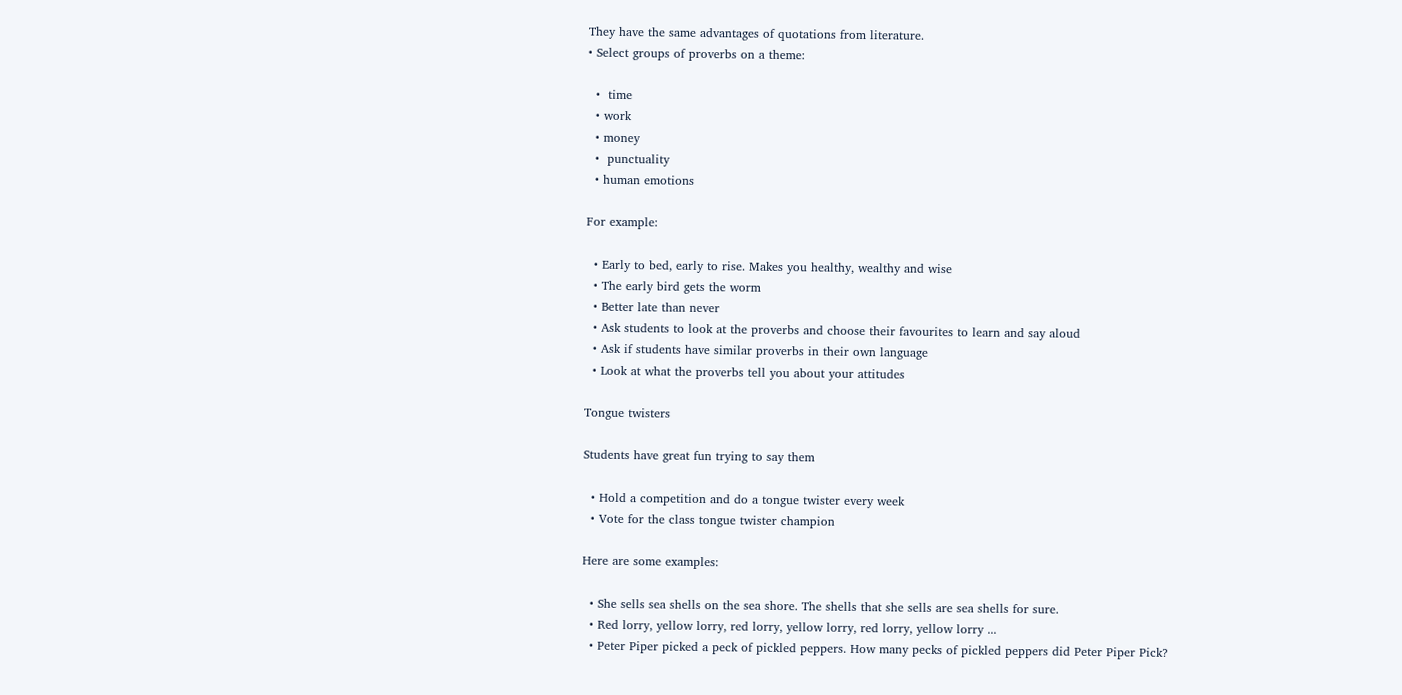They have the same advantages of quotations from literature.
• Select groups of proverbs on a theme:

  •  time
  • work
  • money
  •  punctuality
  • human emotions

For example:

  • Early to bed, early to rise. Makes you healthy, wealthy and wise
  • The early bird gets the worm
  • Better late than never
  • Ask students to look at the proverbs and choose their favourites to learn and say aloud
  • Ask if students have similar proverbs in their own language
  • Look at what the proverbs tell you about your attitudes

Tongue twisters

Students have great fun trying to say them

  • Hold a competition and do a tongue twister every week
  • Vote for the class tongue twister champion

Here are some examples:

  • She sells sea shells on the sea shore. The shells that she sells are sea shells for sure.
  • Red lorry, yellow lorry, red lorry, yellow lorry, red lorry, yellow lorry ...
  • Peter Piper picked a peck of pickled peppers. How many pecks of pickled peppers did Peter Piper Pick?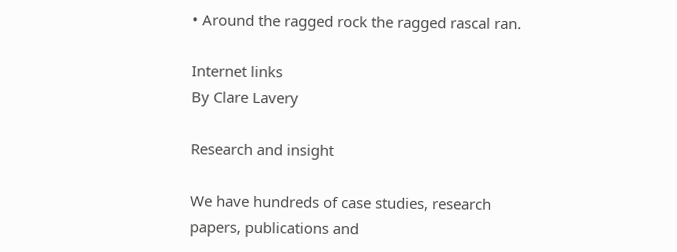• Around the ragged rock the ragged rascal ran.

Internet links
By Clare Lavery

Research and insight

We have hundreds of case studies, research papers, publications and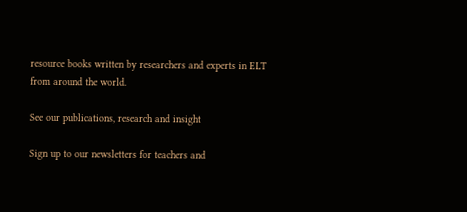resource books written by researchers and experts in ELT from around the world.

See our publications, research and insight

Sign up to our newsletters for teachers and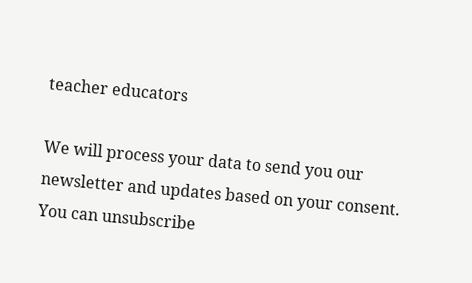teacher educators

We will process your data to send you our newsletter and updates based on your consent. You can unsubscribe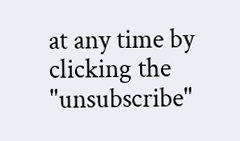at any time by clicking the "unsubscribe"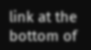link at the bottom of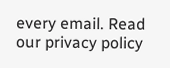every email. Read our privacy policy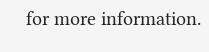for more information.